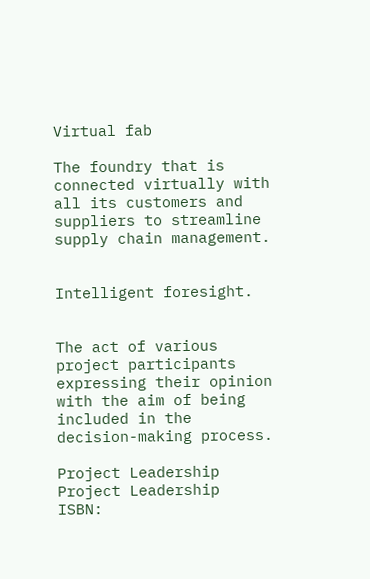Virtual fab

The foundry that is connected virtually with all its customers and suppliers to streamline supply chain management.


Intelligent foresight.


The act of various project participants expressing their opinion with the aim of being included in the decision-making process.

Project Leadership
Project Leadership
ISBN: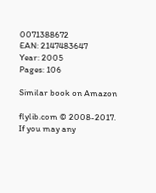0071388672
EAN: 2147483647
Year: 2005
Pages: 106

Similar book on Amazon

flylib.com © 2008-2017.
If you may any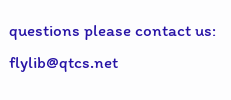questions please contact us: flylib@qtcs.net